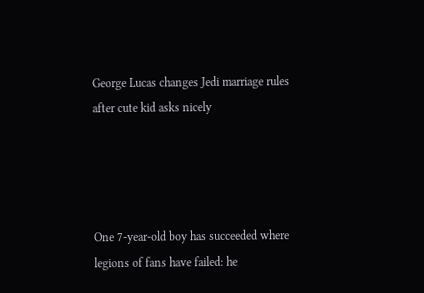George Lucas changes Jedi marriage rules after cute kid asks nicely




One 7-year-old boy has succeeded where legions of fans have failed: he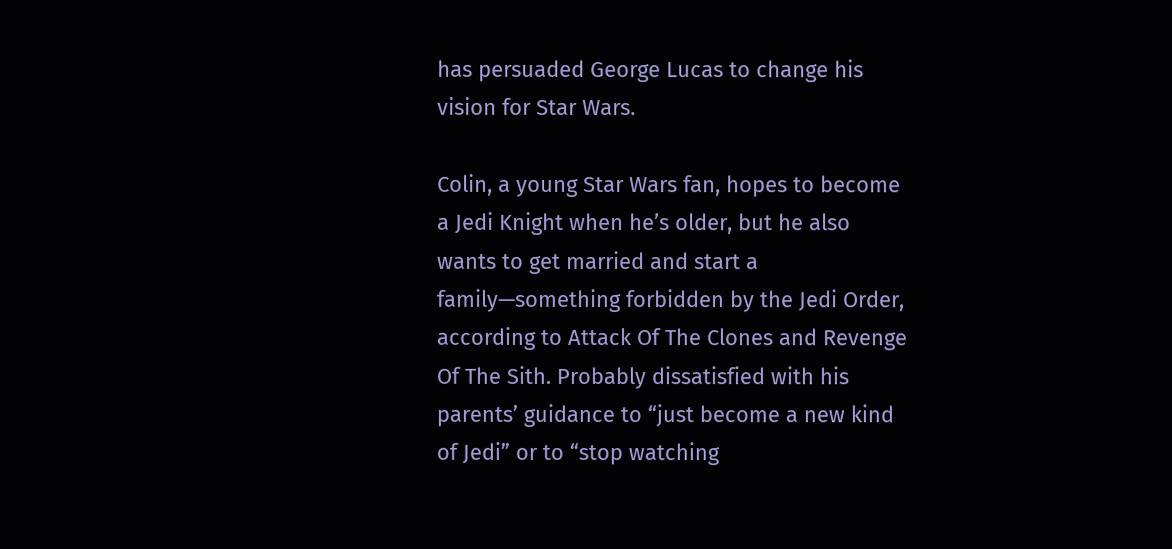has persuaded George Lucas to change his vision for Star Wars.

Colin, a young Star Wars fan, hopes to become a Jedi Knight when he’s older, but he also wants to get married and start a family—something forbidden by the Jedi Order, according to Attack Of The Clones and Revenge Of The Sith. Probably dissatisfied with his parents’ guidance to “just become a new kind of Jedi” or to “stop watching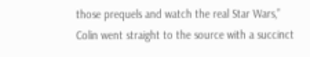those prequels and watch the real Star Wars,” Colin went straight to the source with a succinct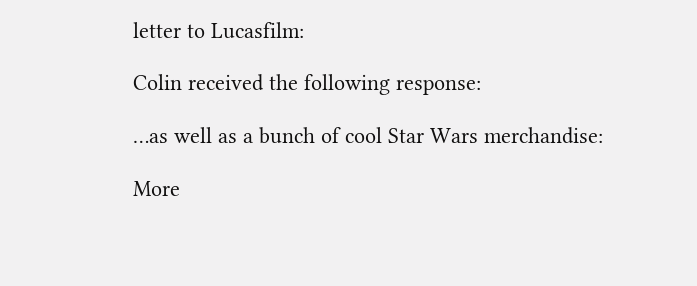letter to Lucasfilm:

Colin received the following response:

…as well as a bunch of cool Star Wars merchandise:

More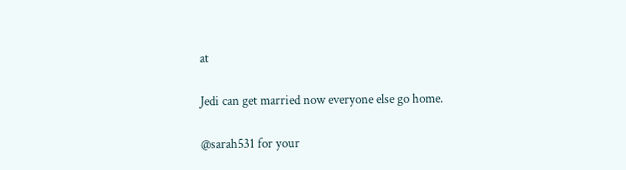at

Jedi can get married now everyone else go home.

@sarah531 for your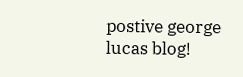postive george lucas blog!